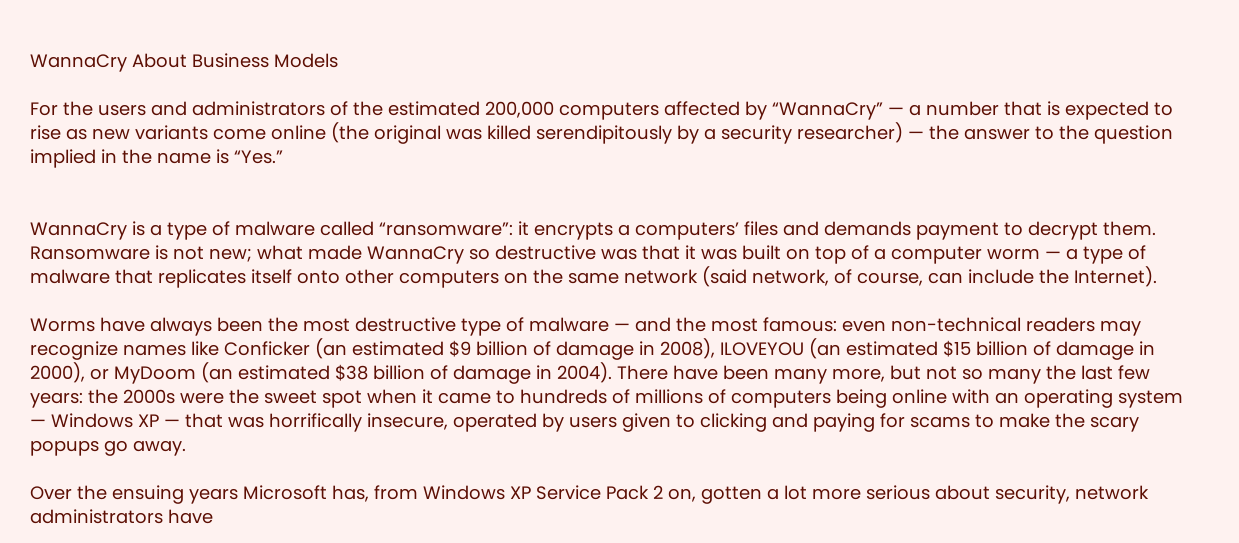WannaCry About Business Models

For the users and administrators of the estimated 200,000 computers affected by “WannaCry” — a number that is expected to rise as new variants come online (the original was killed serendipitously by a security researcher) — the answer to the question implied in the name is “Yes.”


WannaCry is a type of malware called “ransomware”: it encrypts a computers’ files and demands payment to decrypt them. Ransomware is not new; what made WannaCry so destructive was that it was built on top of a computer worm — a type of malware that replicates itself onto other computers on the same network (said network, of course, can include the Internet).

Worms have always been the most destructive type of malware — and the most famous: even non-technical readers may recognize names like Conficker (an estimated $9 billion of damage in 2008), ILOVEYOU (an estimated $15 billion of damage in 2000), or MyDoom (an estimated $38 billion of damage in 2004). There have been many more, but not so many the last few years: the 2000s were the sweet spot when it came to hundreds of millions of computers being online with an operating system — Windows XP — that was horrifically insecure, operated by users given to clicking and paying for scams to make the scary popups go away.

Over the ensuing years Microsoft has, from Windows XP Service Pack 2 on, gotten a lot more serious about security, network administrators have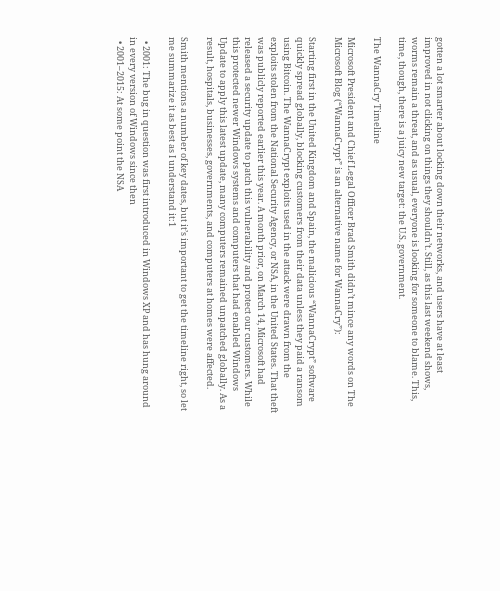gotten a lot smarter about locking down their networks, and users have at least improved in not clicking on things they shouldn’t. Still, as this last weekend shows, worms remain a threat, and as usual, everyone is looking for someone to blame. This, time, though, there is a juicy new target: the U.S. government.

The WannaCry Timeline

Microsoft President and Chief Legal Officer Brad Smith didn’t mince any words on The Microsoft Blog (“WannaCrypt” is an alternative name for WannaCry”):

Starting first in the United Kingdom and Spain, the malicious “WannaCrypt” software quickly spread globally, blocking customers from their data unless they paid a ransom using Bitcoin. The WannaCrypt exploits used in the attack were drawn from the exploits stolen from the National Security Agency, or NSA, in the United States. That theft was publicly reported earlier this year. A month prior, on March 14, Microsoft had released a security update to patch this vulnerability and protect our customers. While this protected newer Windows systems and computers that had enabled Windows Update to apply this latest update, many computers remained unpatched globally. As a result, hospitals, businesses, governments, and computers at homes were affected.

Smith mentions a number of key dates, but it’s important to get the timeline right, so let me summarize it as best as I understand it:1

  • 2001: The bug in question was first introduced in Windows XP and has hung around in every version of Windows since then
  • 2001–2015: At some point the NSA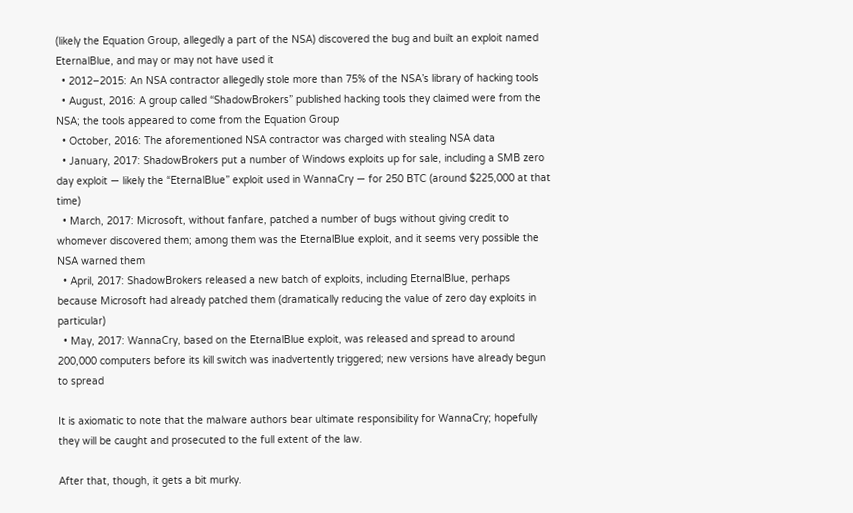(likely the Equation Group, allegedly a part of the NSA) discovered the bug and built an exploit named EternalBlue, and may or may not have used it
  • 2012–2015: An NSA contractor allegedly stole more than 75% of the NSA’s library of hacking tools
  • August, 2016: A group called “ShadowBrokers” published hacking tools they claimed were from the NSA; the tools appeared to come from the Equation Group
  • October, 2016: The aforementioned NSA contractor was charged with stealing NSA data
  • January, 2017: ShadowBrokers put a number of Windows exploits up for sale, including a SMB zero day exploit — likely the “EternalBlue” exploit used in WannaCry — for 250 BTC (around $225,000 at that time)
  • March, 2017: Microsoft, without fanfare, patched a number of bugs without giving credit to whomever discovered them; among them was the EternalBlue exploit, and it seems very possible the NSA warned them
  • April, 2017: ShadowBrokers released a new batch of exploits, including EternalBlue, perhaps because Microsoft had already patched them (dramatically reducing the value of zero day exploits in particular)
  • May, 2017: WannaCry, based on the EternalBlue exploit, was released and spread to around 200,000 computers before its kill switch was inadvertently triggered; new versions have already begun to spread

It is axiomatic to note that the malware authors bear ultimate responsibility for WannaCry; hopefully they will be caught and prosecuted to the full extent of the law.

After that, though, it gets a bit murky.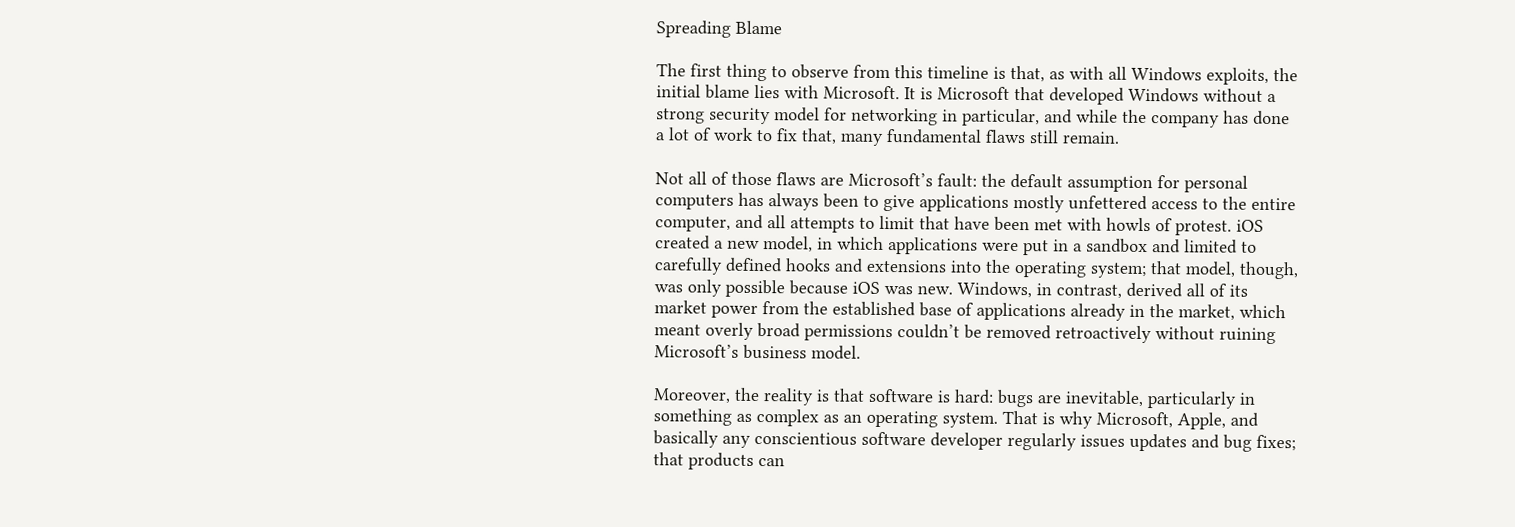Spreading Blame

The first thing to observe from this timeline is that, as with all Windows exploits, the initial blame lies with Microsoft. It is Microsoft that developed Windows without a strong security model for networking in particular, and while the company has done a lot of work to fix that, many fundamental flaws still remain.

Not all of those flaws are Microsoft’s fault: the default assumption for personal computers has always been to give applications mostly unfettered access to the entire computer, and all attempts to limit that have been met with howls of protest. iOS created a new model, in which applications were put in a sandbox and limited to carefully defined hooks and extensions into the operating system; that model, though, was only possible because iOS was new. Windows, in contrast, derived all of its market power from the established base of applications already in the market, which meant overly broad permissions couldn’t be removed retroactively without ruining Microsoft’s business model.

Moreover, the reality is that software is hard: bugs are inevitable, particularly in something as complex as an operating system. That is why Microsoft, Apple, and basically any conscientious software developer regularly issues updates and bug fixes; that products can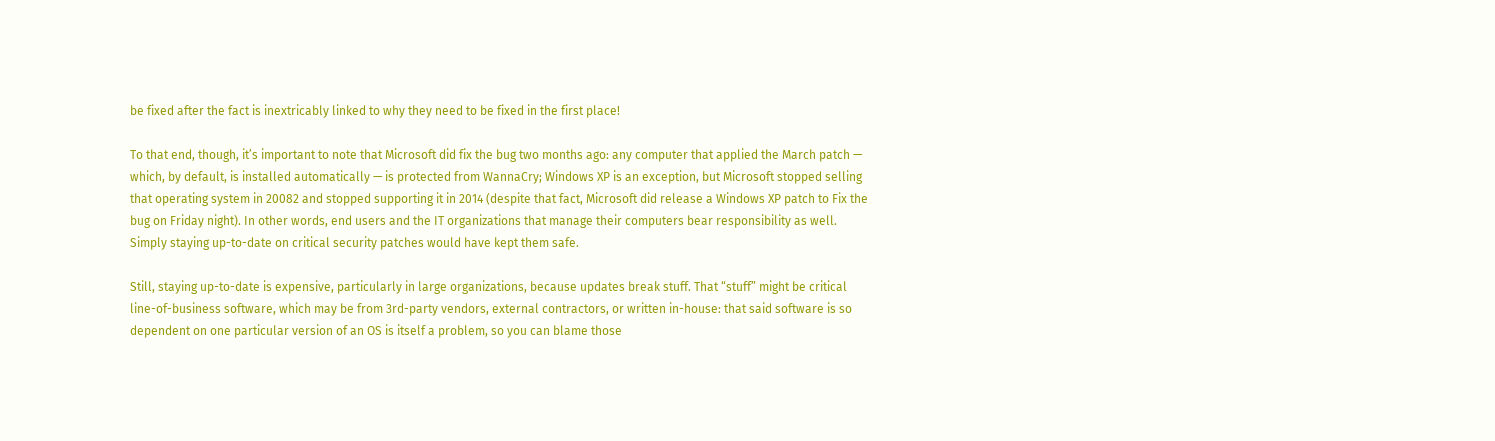be fixed after the fact is inextricably linked to why they need to be fixed in the first place!

To that end, though, it’s important to note that Microsoft did fix the bug two months ago: any computer that applied the March patch — which, by default, is installed automatically — is protected from WannaCry; Windows XP is an exception, but Microsoft stopped selling that operating system in 20082 and stopped supporting it in 2014 (despite that fact, Microsoft did release a Windows XP patch to Fix the bug on Friday night). In other words, end users and the IT organizations that manage their computers bear responsibility as well. Simply staying up-to-date on critical security patches would have kept them safe.

Still, staying up-to-date is expensive, particularly in large organizations, because updates break stuff. That “stuff” might be critical line-of-business software, which may be from 3rd-party vendors, external contractors, or written in-house: that said software is so dependent on one particular version of an OS is itself a problem, so you can blame those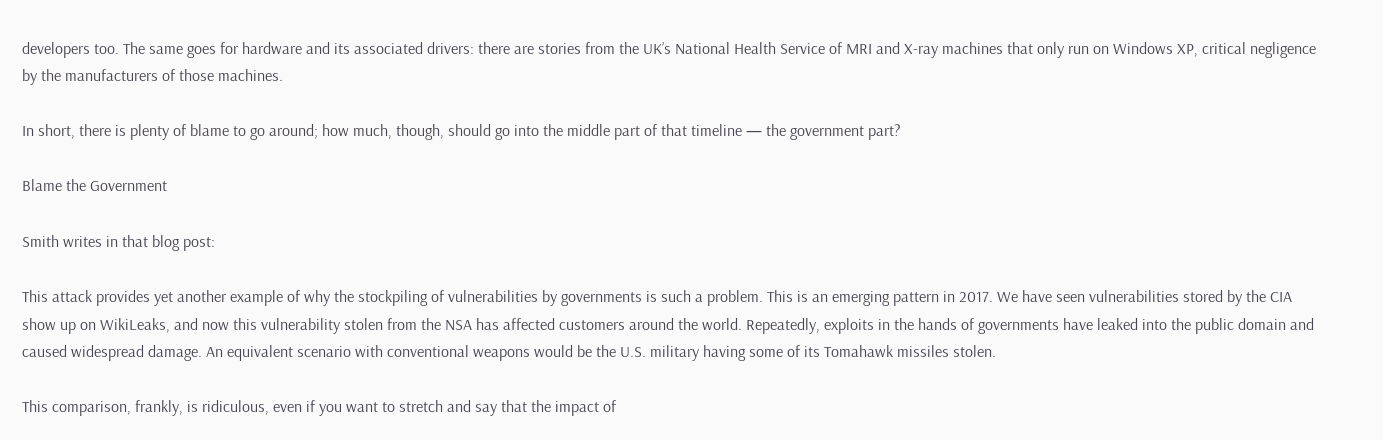developers too. The same goes for hardware and its associated drivers: there are stories from the UK’s National Health Service of MRI and X-ray machines that only run on Windows XP, critical negligence by the manufacturers of those machines.

In short, there is plenty of blame to go around; how much, though, should go into the middle part of that timeline — the government part?

Blame the Government

Smith writes in that blog post:

This attack provides yet another example of why the stockpiling of vulnerabilities by governments is such a problem. This is an emerging pattern in 2017. We have seen vulnerabilities stored by the CIA show up on WikiLeaks, and now this vulnerability stolen from the NSA has affected customers around the world. Repeatedly, exploits in the hands of governments have leaked into the public domain and caused widespread damage. An equivalent scenario with conventional weapons would be the U.S. military having some of its Tomahawk missiles stolen.

This comparison, frankly, is ridiculous, even if you want to stretch and say that the impact of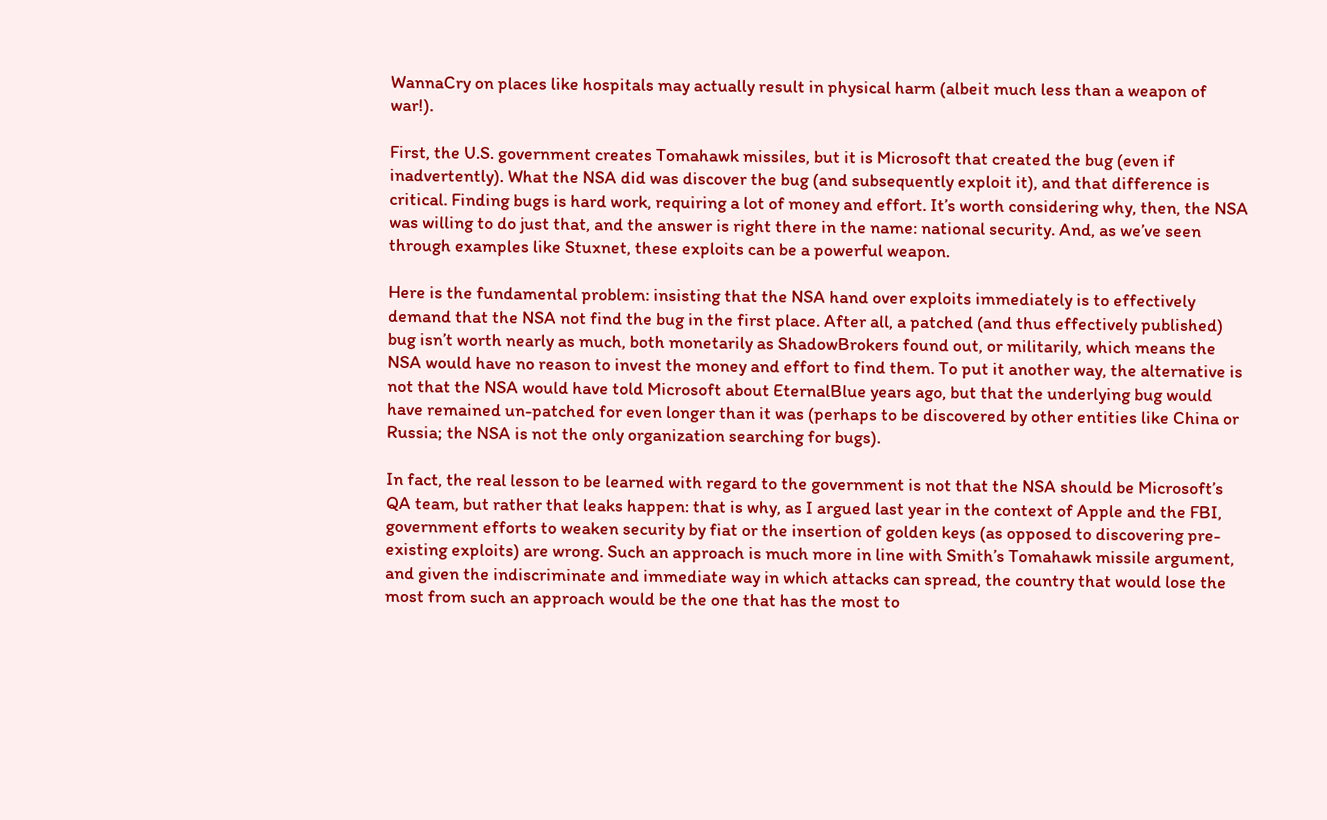WannaCry on places like hospitals may actually result in physical harm (albeit much less than a weapon of war!).

First, the U.S. government creates Tomahawk missiles, but it is Microsoft that created the bug (even if inadvertently). What the NSA did was discover the bug (and subsequently exploit it), and that difference is critical. Finding bugs is hard work, requiring a lot of money and effort. It’s worth considering why, then, the NSA was willing to do just that, and the answer is right there in the name: national security. And, as we’ve seen through examples like Stuxnet, these exploits can be a powerful weapon.

Here is the fundamental problem: insisting that the NSA hand over exploits immediately is to effectively demand that the NSA not find the bug in the first place. After all, a patched (and thus effectively published) bug isn’t worth nearly as much, both monetarily as ShadowBrokers found out, or militarily, which means the NSA would have no reason to invest the money and effort to find them. To put it another way, the alternative is not that the NSA would have told Microsoft about EternalBlue years ago, but that the underlying bug would have remained un-patched for even longer than it was (perhaps to be discovered by other entities like China or Russia; the NSA is not the only organization searching for bugs).

In fact, the real lesson to be learned with regard to the government is not that the NSA should be Microsoft’s QA team, but rather that leaks happen: that is why, as I argued last year in the context of Apple and the FBI, government efforts to weaken security by fiat or the insertion of golden keys (as opposed to discovering pre-existing exploits) are wrong. Such an approach is much more in line with Smith’s Tomahawk missile argument, and given the indiscriminate and immediate way in which attacks can spread, the country that would lose the most from such an approach would be the one that has the most to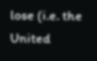lose (i.e. the United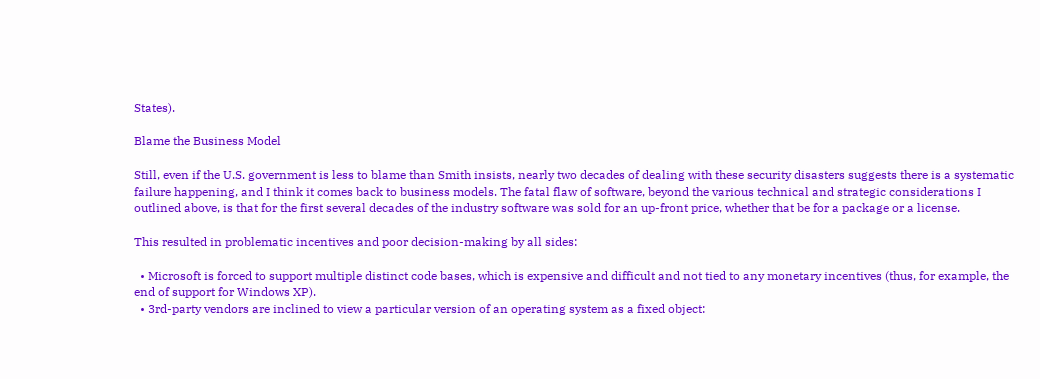States).

Blame the Business Model

Still, even if the U.S. government is less to blame than Smith insists, nearly two decades of dealing with these security disasters suggests there is a systematic failure happening, and I think it comes back to business models. The fatal flaw of software, beyond the various technical and strategic considerations I outlined above, is that for the first several decades of the industry software was sold for an up-front price, whether that be for a package or a license.

This resulted in problematic incentives and poor decision-making by all sides:

  • Microsoft is forced to support multiple distinct code bases, which is expensive and difficult and not tied to any monetary incentives (thus, for example, the end of support for Windows XP).
  • 3rd-party vendors are inclined to view a particular version of an operating system as a fixed object: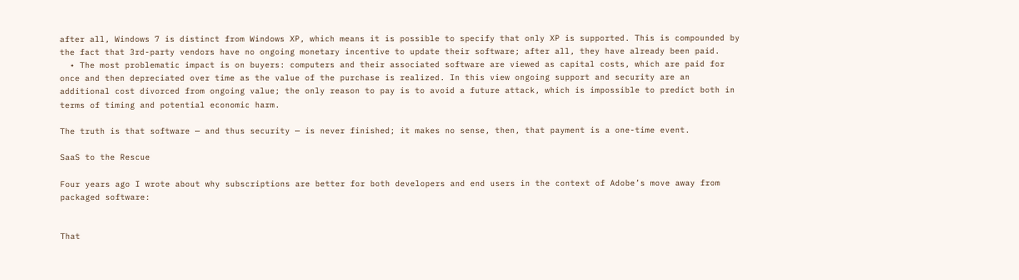after all, Windows 7 is distinct from Windows XP, which means it is possible to specify that only XP is supported. This is compounded by the fact that 3rd-party vendors have no ongoing monetary incentive to update their software; after all, they have already been paid.
  • The most problematic impact is on buyers: computers and their associated software are viewed as capital costs, which are paid for once and then depreciated over time as the value of the purchase is realized. In this view ongoing support and security are an additional cost divorced from ongoing value; the only reason to pay is to avoid a future attack, which is impossible to predict both in terms of timing and potential economic harm.

The truth is that software — and thus security — is never finished; it makes no sense, then, that payment is a one-time event.

SaaS to the Rescue

Four years ago I wrote about why subscriptions are better for both developers and end users in the context of Adobe’s move away from packaged software:


That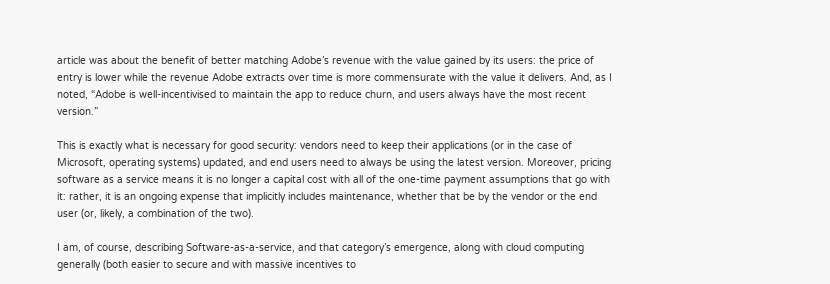article was about the benefit of better matching Adobe’s revenue with the value gained by its users: the price of entry is lower while the revenue Adobe extracts over time is more commensurate with the value it delivers. And, as I noted, “Adobe is well-incentivised to maintain the app to reduce churn, and users always have the most recent version.”

This is exactly what is necessary for good security: vendors need to keep their applications (or in the case of Microsoft, operating systems) updated, and end users need to always be using the latest version. Moreover, pricing software as a service means it is no longer a capital cost with all of the one-time payment assumptions that go with it: rather, it is an ongoing expense that implicitly includes maintenance, whether that be by the vendor or the end user (or, likely, a combination of the two).

I am, of course, describing Software-as-a-service, and that category’s emergence, along with cloud computing generally (both easier to secure and with massive incentives to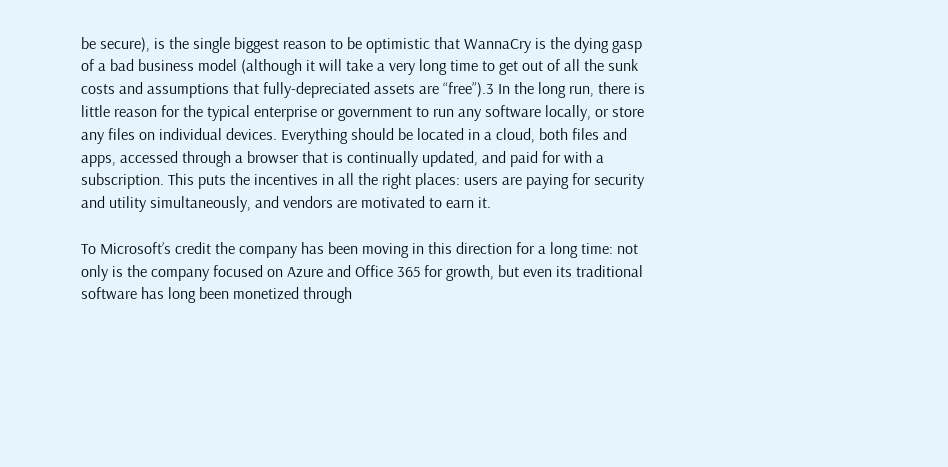be secure), is the single biggest reason to be optimistic that WannaCry is the dying gasp of a bad business model (although it will take a very long time to get out of all the sunk costs and assumptions that fully-depreciated assets are “free”).3 In the long run, there is little reason for the typical enterprise or government to run any software locally, or store any files on individual devices. Everything should be located in a cloud, both files and apps, accessed through a browser that is continually updated, and paid for with a subscription. This puts the incentives in all the right places: users are paying for security and utility simultaneously, and vendors are motivated to earn it.

To Microsoft’s credit the company has been moving in this direction for a long time: not only is the company focused on Azure and Office 365 for growth, but even its traditional software has long been monetized through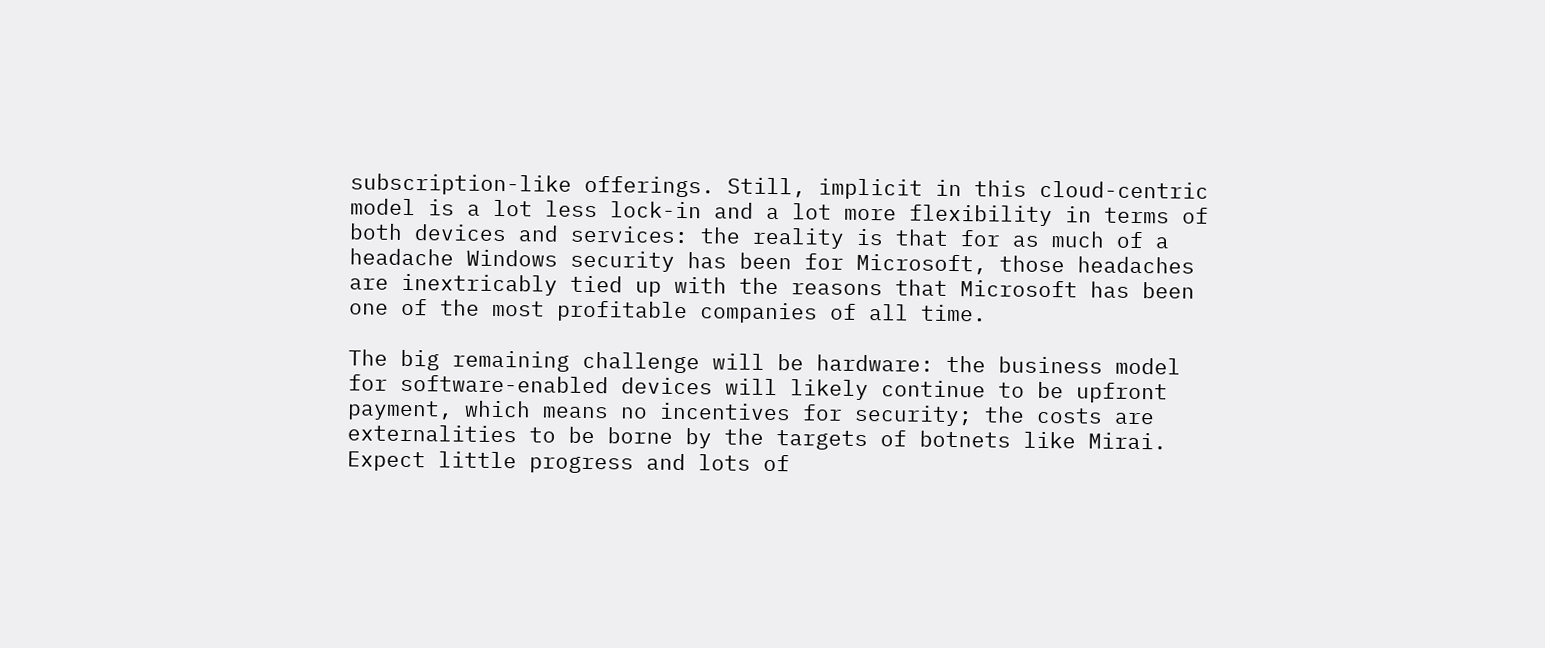subscription-like offerings. Still, implicit in this cloud-centric model is a lot less lock-in and a lot more flexibility in terms of both devices and services: the reality is that for as much of a headache Windows security has been for Microsoft, those headaches are inextricably tied up with the reasons that Microsoft has been one of the most profitable companies of all time.

The big remaining challenge will be hardware: the business model for software-enabled devices will likely continue to be upfront payment, which means no incentives for security; the costs are externalities to be borne by the targets of botnets like Mirai. Expect little progress and lots of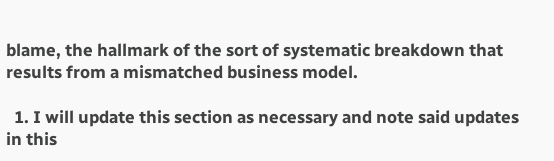blame, the hallmark of the sort of systematic breakdown that results from a mismatched business model.

  1. I will update this section as necessary and note said updates in this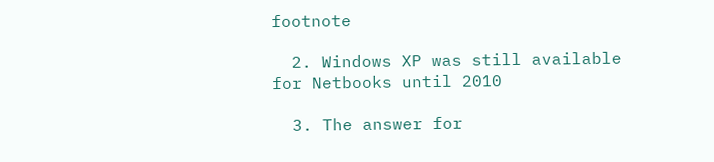footnote

  2. Windows XP was still available for Netbooks until 2010

  3. The answer for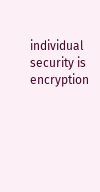individual security is encryption